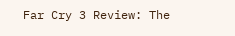Far Cry 3 Review: The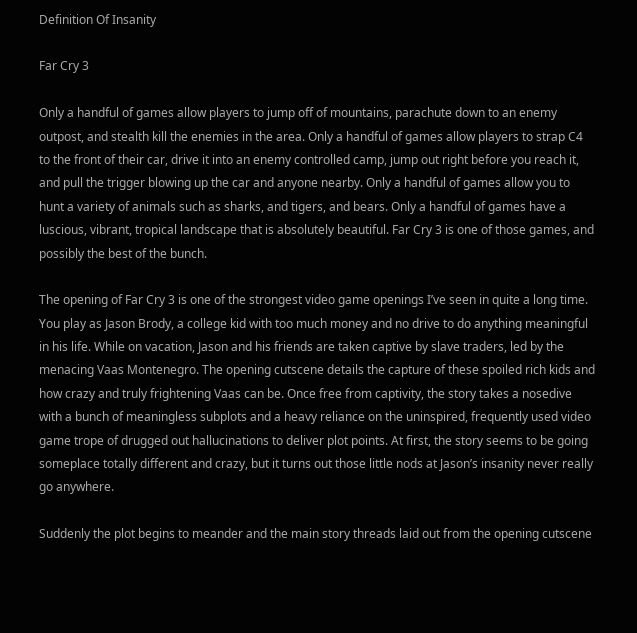Definition Of Insanity

Far Cry 3

Only a handful of games allow players to jump off of mountains, parachute down to an enemy outpost, and stealth kill the enemies in the area. Only a handful of games allow players to strap C4 to the front of their car, drive it into an enemy controlled camp, jump out right before you reach it, and pull the trigger blowing up the car and anyone nearby. Only a handful of games allow you to hunt a variety of animals such as sharks, and tigers, and bears. Only a handful of games have a luscious, vibrant, tropical landscape that is absolutely beautiful. Far Cry 3 is one of those games, and possibly the best of the bunch.

The opening of Far Cry 3 is one of the strongest video game openings I’ve seen in quite a long time. You play as Jason Brody, a college kid with too much money and no drive to do anything meaningful in his life. While on vacation, Jason and his friends are taken captive by slave traders, led by the menacing Vaas Montenegro. The opening cutscene details the capture of these spoiled rich kids and how crazy and truly frightening Vaas can be. Once free from captivity, the story takes a nosedive with a bunch of meaningless subplots and a heavy reliance on the uninspired, frequently used video game trope of drugged out hallucinations to deliver plot points. At first, the story seems to be going someplace totally different and crazy, but it turns out those little nods at Jason’s insanity never really go anywhere.

Suddenly the plot begins to meander and the main story threads laid out from the opening cutscene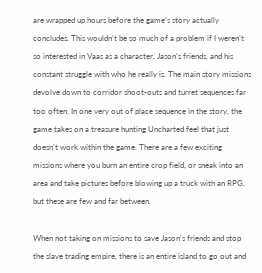are wrapped up hours before the game’s story actually concludes. This wouldn’t be so much of a problem if I weren’t so interested in Vaas as a character, Jason’s friends, and his constant struggle with who he really is. The main story missions devolve down to corridor shoot-outs and turret sequences far too often. In one very out of place sequence in the story, the game takes on a treasure hunting Uncharted feel that just doesn’t work within the game. There are a few exciting missions where you burn an entire crop field, or sneak into an area and take pictures before blowing up a truck with an RPG, but these are few and far between.

When not taking on missions to save Jason’s friends and stop the slave trading empire, there is an entire island to go out and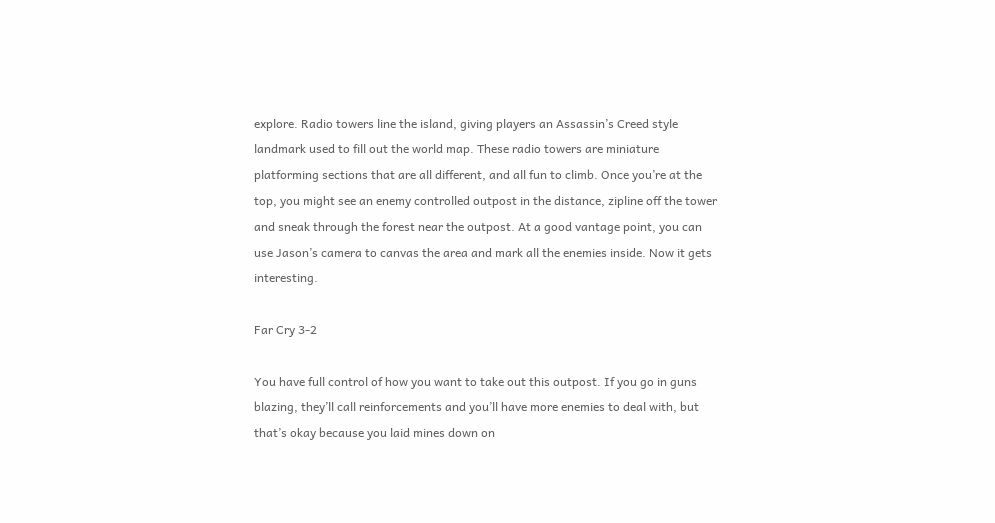explore. Radio towers line the island, giving players an Assassin’s Creed style landmark used to fill out the world map. These radio towers are miniature platforming sections that are all different, and all fun to climb. Once you’re at the top, you might see an enemy controlled outpost in the distance, zipline off the tower and sneak through the forest near the outpost. At a good vantage point, you can use Jason’s camera to canvas the area and mark all the enemies inside. Now it gets interesting.

Far Cry 3-2

You have full control of how you want to take out this outpost. If you go in guns blazing, they’ll call reinforcements and you’ll have more enemies to deal with, but that’s okay because you laid mines down on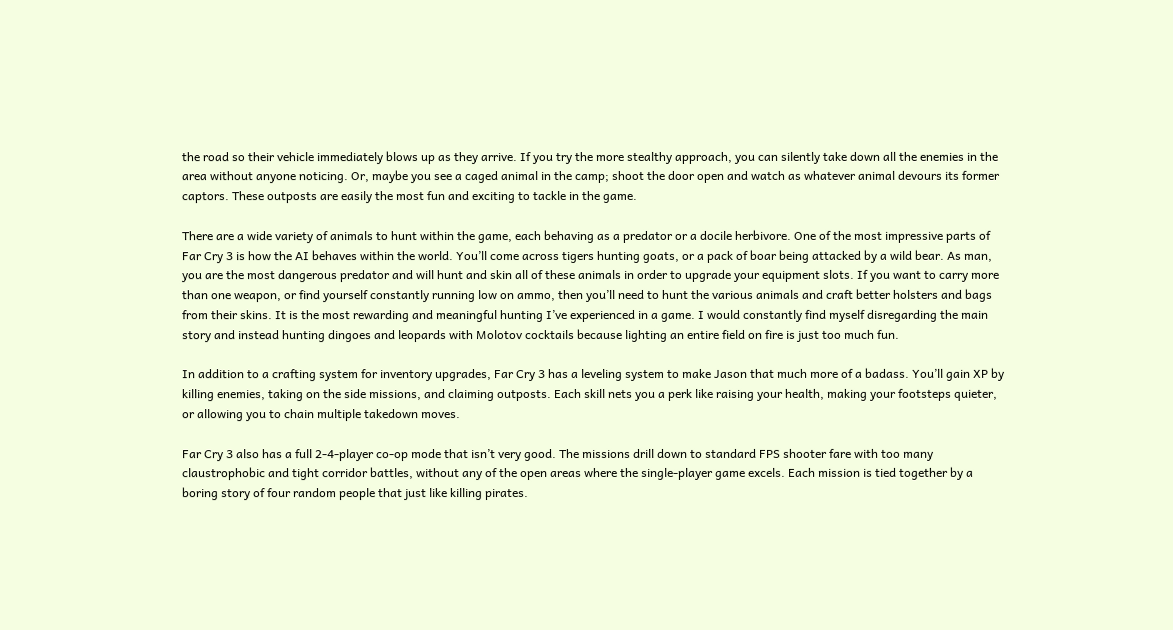the road so their vehicle immediately blows up as they arrive. If you try the more stealthy approach, you can silently take down all the enemies in the area without anyone noticing. Or, maybe you see a caged animal in the camp; shoot the door open and watch as whatever animal devours its former captors. These outposts are easily the most fun and exciting to tackle in the game.

There are a wide variety of animals to hunt within the game, each behaving as a predator or a docile herbivore. One of the most impressive parts of Far Cry 3 is how the AI behaves within the world. You’ll come across tigers hunting goats, or a pack of boar being attacked by a wild bear. As man, you are the most dangerous predator and will hunt and skin all of these animals in order to upgrade your equipment slots. If you want to carry more than one weapon, or find yourself constantly running low on ammo, then you’ll need to hunt the various animals and craft better holsters and bags from their skins. It is the most rewarding and meaningful hunting I’ve experienced in a game. I would constantly find myself disregarding the main story and instead hunting dingoes and leopards with Molotov cocktails because lighting an entire field on fire is just too much fun.

In addition to a crafting system for inventory upgrades, Far Cry 3 has a leveling system to make Jason that much more of a badass. You’ll gain XP by killing enemies, taking on the side missions, and claiming outposts. Each skill nets you a perk like raising your health, making your footsteps quieter, or allowing you to chain multiple takedown moves.

Far Cry 3 also has a full 2-4-player co-op mode that isn’t very good. The missions drill down to standard FPS shooter fare with too many claustrophobic and tight corridor battles, without any of the open areas where the single-player game excels. Each mission is tied together by a boring story of four random people that just like killing pirates.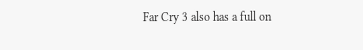Far Cry 3 also has a full on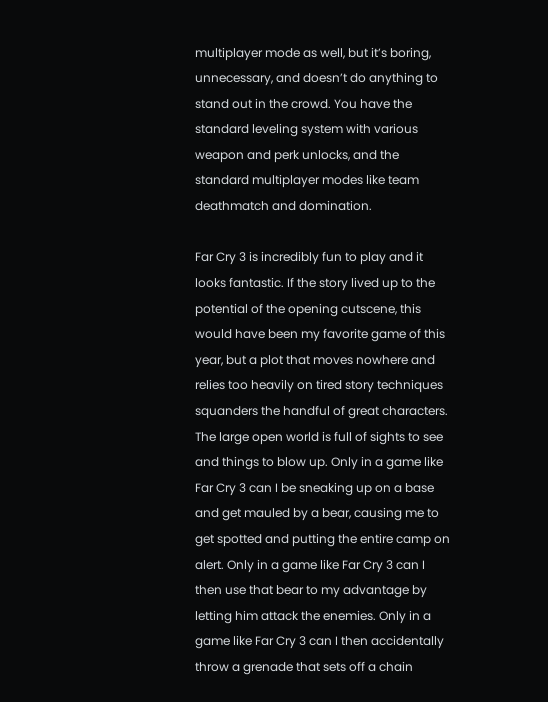multiplayer mode as well, but it’s boring, unnecessary, and doesn’t do anything to stand out in the crowd. You have the standard leveling system with various weapon and perk unlocks, and the standard multiplayer modes like team deathmatch and domination.

Far Cry 3 is incredibly fun to play and it looks fantastic. If the story lived up to the potential of the opening cutscene, this would have been my favorite game of this year, but a plot that moves nowhere and relies too heavily on tired story techniques squanders the handful of great characters. The large open world is full of sights to see and things to blow up. Only in a game like Far Cry 3 can I be sneaking up on a base and get mauled by a bear, causing me to get spotted and putting the entire camp on alert. Only in a game like Far Cry 3 can I then use that bear to my advantage by letting him attack the enemies. Only in a game like Far Cry 3 can I then accidentally throw a grenade that sets off a chain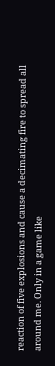reaction of five explosions and cause a decimating fire to spread all around me. Only in a game like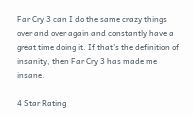Far Cry 3 can I do the same crazy things over and over again and constantly have a great time doing it. If that’s the definition of insanity, then Far Cry 3 has made me insane.

4 Star Rating